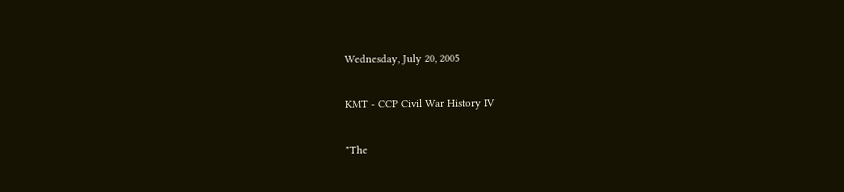Wednesday, July 20, 2005

KMT - CCP Civil War History IV

"The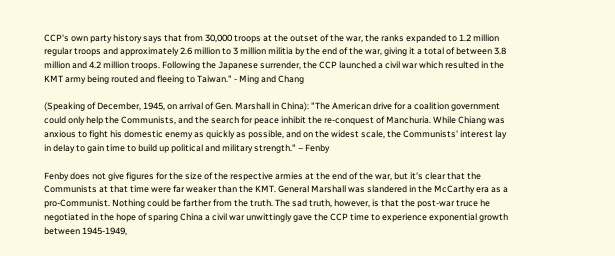CCP's own party history says that from 30,000 troops at the outset of the war, the ranks expanded to 1.2 million regular troops and approximately 2.6 million to 3 million militia by the end of the war, giving it a total of between 3.8 million and 4.2 million troops. Following the Japanese surrender, the CCP launched a civil war which resulted in the KMT army being routed and fleeing to Taiwan." - Ming and Chang

(Speaking of December, 1945, on arrival of Gen. Marshall in China): "The American drive for a coalition government could only help the Communists, and the search for peace inhibit the re-conquest of Manchuria. While Chiang was anxious to fight his domestic enemy as quickly as possible, and on the widest scale, the Communists' interest lay in delay to gain time to build up political and military strength." – Fenby

Fenby does not give figures for the size of the respective armies at the end of the war, but it's clear that the Communists at that time were far weaker than the KMT. General Marshall was slandered in the McCarthy era as a pro-Communist. Nothing could be farther from the truth. The sad truth, however, is that the post-war truce he negotiated in the hope of sparing China a civil war unwittingly gave the CCP time to experience exponential growth between 1945-1949,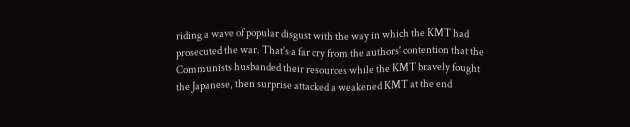riding a wave of popular disgust with the way in which the KMT had prosecuted the war. That's a far cry from the authors' contention that the Communists husbanded their resources while the KMT bravely fought the Japanese, then surprise attacked a weakened KMT at the end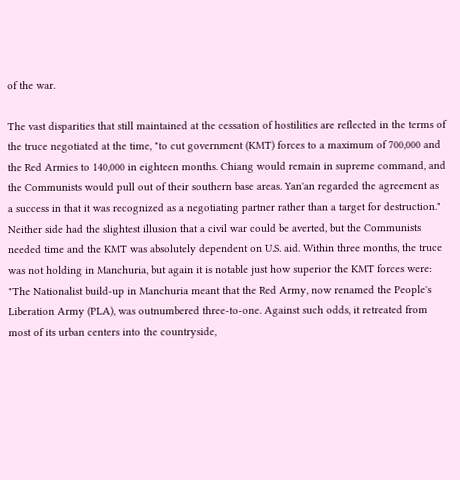of the war.

The vast disparities that still maintained at the cessation of hostilities are reflected in the terms of the truce negotiated at the time, "to cut government (KMT) forces to a maximum of 700,000 and the Red Armies to 140,000 in eighteen months. Chiang would remain in supreme command, and the Communists would pull out of their southern base areas. Yan'an regarded the agreement as a success in that it was recognized as a negotiating partner rather than a target for destruction." Neither side had the slightest illusion that a civil war could be averted, but the Communists needed time and the KMT was absolutely dependent on U.S. aid. Within three months, the truce was not holding in Manchuria, but again it is notable just how superior the KMT forces were:
"The Nationalist build-up in Manchuria meant that the Red Army, now renamed the People's Liberation Army (PLA), was outnumbered three-to-one. Against such odds, it retreated from most of its urban centers into the countryside,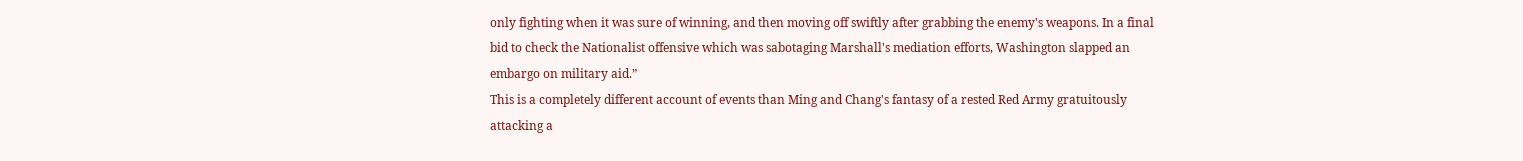only fighting when it was sure of winning, and then moving off swiftly after grabbing the enemy's weapons. In a final bid to check the Nationalist offensive which was sabotaging Marshall's mediation efforts, Washington slapped an embargo on military aid.”
This is a completely different account of events than Ming and Chang's fantasy of a rested Red Army gratuitously attacking a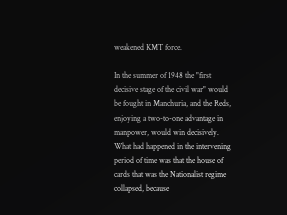weakened KMT force.

In the summer of 1948 the "first decisive stage of the civil war" would be fought in Manchuria, and the Reds, enjoying a two-to-one advantage in manpower, would win decisively. What had happened in the intervening period of time was that the house of cards that was the Nationalist regime collapsed, because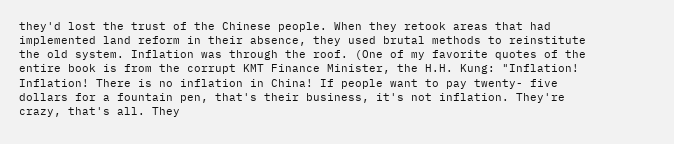they'd lost the trust of the Chinese people. When they retook areas that had implemented land reform in their absence, they used brutal methods to reinstitute the old system. Inflation was through the roof. (One of my favorite quotes of the entire book is from the corrupt KMT Finance Minister, the H.H. Kung: "Inflation! Inflation! There is no inflation in China! If people want to pay twenty- five dollars for a fountain pen, that's their business, it's not inflation. They're crazy, that's all. They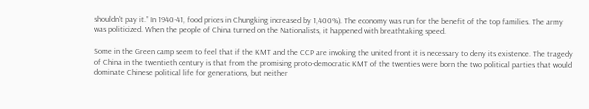shouldn't pay it.” In 1940-41, food prices in Chungking increased by 1,400%). The economy was run for the benefit of the top families. The army was politicized. When the people of China turned on the Nationalists, it happened with breathtaking speed.

Some in the Green camp seem to feel that if the KMT and the CCP are invoking the united front it is necessary to deny its existence. The tragedy of China in the twentieth century is that from the promising proto-democratic KMT of the twenties were born the two political parties that would dominate Chinese political life for generations, but neither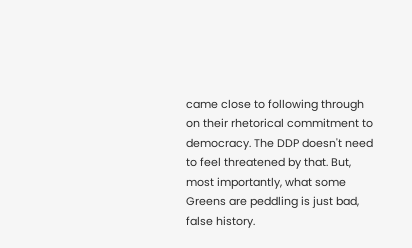came close to following through on their rhetorical commitment to democracy. The DDP doesn't need to feel threatened by that. But, most importantly, what some Greens are peddling is just bad, false history.